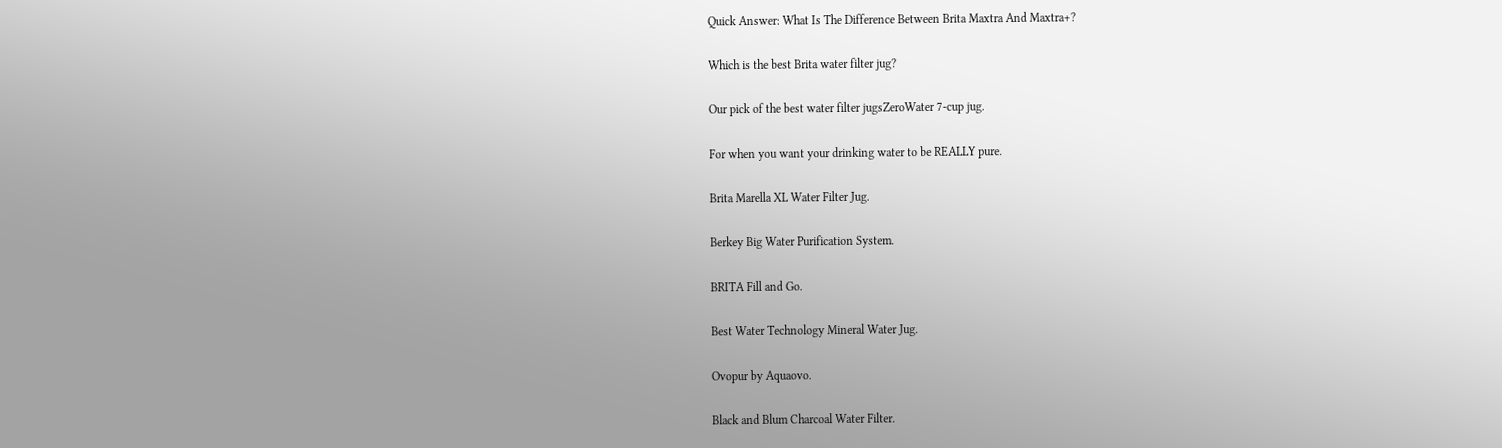Quick Answer: What Is The Difference Between Brita Maxtra And Maxtra+?

Which is the best Brita water filter jug?

Our pick of the best water filter jugsZeroWater 7-cup jug.

For when you want your drinking water to be REALLY pure.

Brita Marella XL Water Filter Jug.

Berkey Big Water Purification System.

BRITA Fill and Go.

Best Water Technology Mineral Water Jug.

Ovopur by Aquaovo.

Black and Blum Charcoal Water Filter.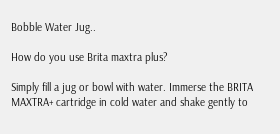Bobble Water Jug..

How do you use Brita maxtra plus?

Simply fill a jug or bowl with water. Immerse the BRITA MAXTRA+ cartridge in cold water and shake gently to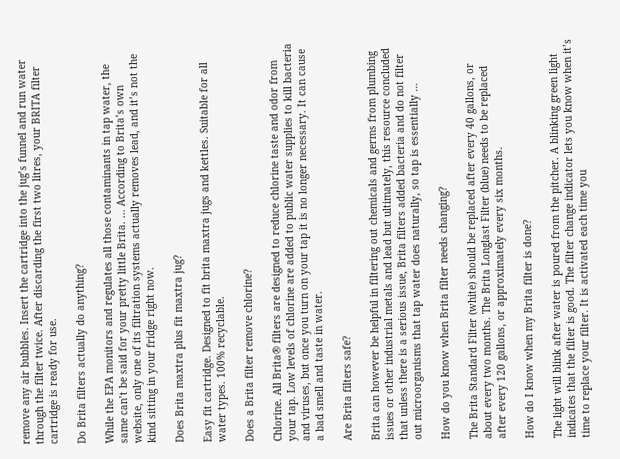remove any air bubbles. Insert the cartridge into the jug’s funnel and run water through the filter twice. After discarding the first two litres, your BRITA filter cartridge is ready for use.

Do Brita filters actually do anything?

While the EPA monitors and regulates all those contaminants in tap water, the same can’t be said for your pretty little Brita. … According to Brita’s own website, only one of its filtration systems actually removes lead, and it’s not the kind sitting in your fridge right now.

Does Brita maxtra plus fit maxtra jug?

Easy fit cartridge. Designed to fit brita maxtra jugs and kettles. Suitable for all water types. 100% recyclable.

Does a Brita filter remove chlorine?

Chlorine. All Brita® filters are designed to reduce chlorine taste and odor from your tap. Low levels of chlorine are added to public water supplies to kill bacteria and viruses, but once you turn on your tap it is no longer necessary. It can cause a bad smell and taste in water.

Are Brita filters safe?

Brita can however be helpful in filtering out chemicals and germs from plumbing issues or other industrial metals and lead but ultimately, this resource concluded that unless there is a serious issue, Brita filters added bacteria and do not filter out microorganisms that tap water does naturally, so tap is essentially …

How do you know when Brita filter needs changing?

The Brita Standard Filter (white) should be replaced after every 40 gallons, or about every two months. The Brita Longlast Filter (blue) needs to be replaced after every 120 gallons, or approximately every six months.

How do I know when my Brita filter is done?

The light will blink after water is poured from the pitcher. A blinking green light indicates that the filter is good. The filter change indicator lets you know when it’s time to replace your filter. It is activated each time you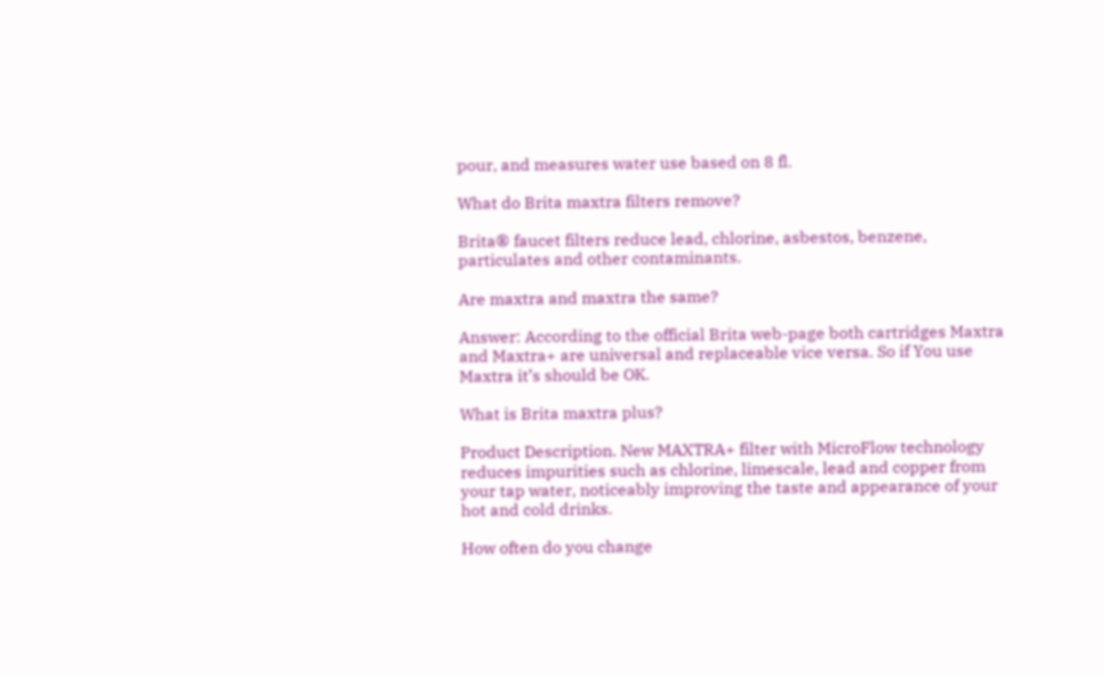pour, and measures water use based on 8 fl.

What do Brita maxtra filters remove?

Brita® faucet filters reduce lead, chlorine, asbestos, benzene, particulates and other contaminants.

Are maxtra and maxtra the same?

Answer: According to the official Brita web-page both cartridges Maxtra and Maxtra+ are universal and replaceable vice versa. So if You use Maxtra it’s should be OK.

What is Brita maxtra plus?

Product Description. New MAXTRA+ filter with MicroFlow technology reduces impurities such as chlorine, limescale, lead and copper from your tap water, noticeably improving the taste and appearance of your hot and cold drinks.

How often do you change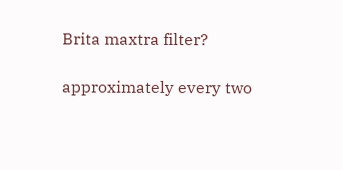Brita maxtra filter?

approximately every two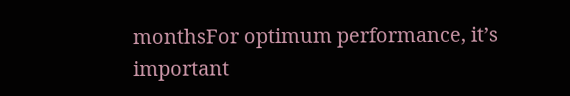monthsFor optimum performance, it’s important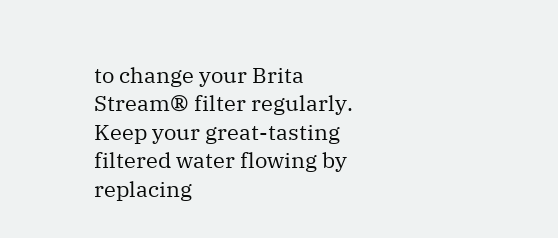to change your Brita Stream® filter regularly. Keep your great-tasting filtered water flowing by replacing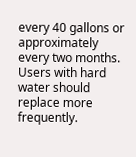every 40 gallons or approximately every two months. Users with hard water should replace more frequently.